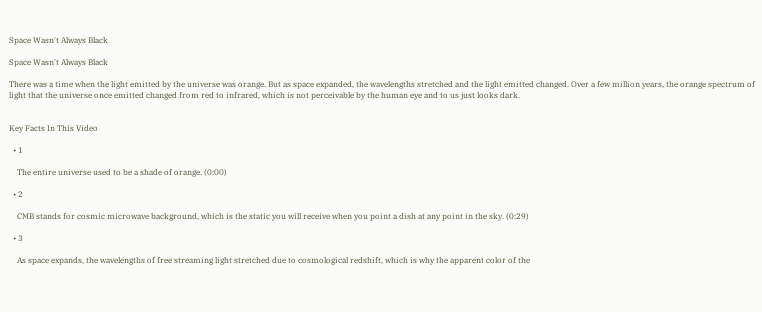Space Wasn't Always Black

Space Wasn't Always Black

There was a time when the light emitted by the universe was orange. But as space expanded, the wavelengths stretched and the light emitted changed. Over a few million years, the orange spectrum of light that the universe once emitted changed from red to infrared, which is not perceivable by the human eye and to us just looks dark.


Key Facts In This Video

  • 1

    The entire universe used to be a shade of orange. (0:00)

  • 2

    CMB stands for cosmic microwave background, which is the static you will receive when you point a dish at any point in the sky. (0:29)

  • 3

    As space expands, the wavelengths of free streaming light stretched due to cosmological redshift, which is why the apparent color of the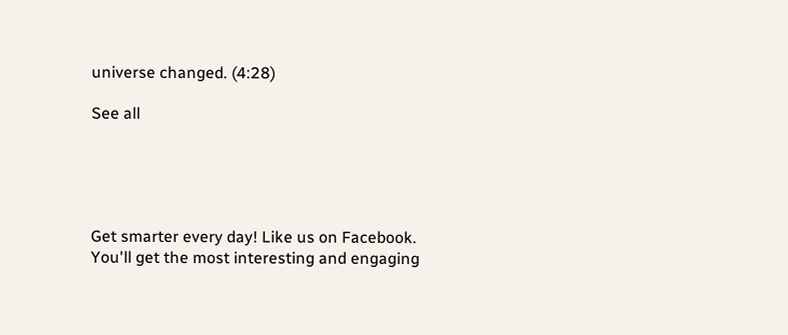universe changed. (4:28)

See all





Get smarter every day! Like us on Facebook.
You'll get the most interesting and engaging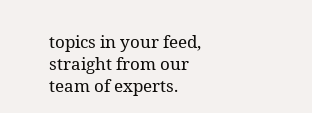topics in your feed, straight from our team of experts.